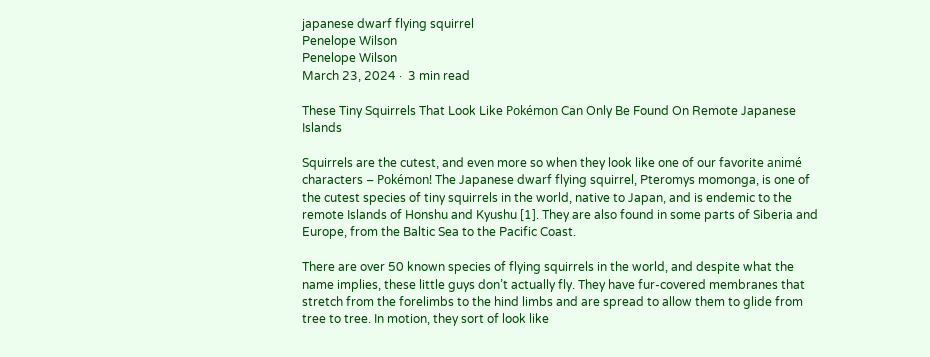japanese dwarf flying squirrel
Penelope Wilson
Penelope Wilson
March 23, 2024 ·  3 min read

These Tiny Squirrels That Look Like Pokémon Can Only Be Found On Remote Japanese Islands

Squirrels are the cutest, and even more so when they look like one of our favorite animé characters – Pokémon! The Japanese dwarf flying squirrel, Pteromys momonga, is one of the cutest species of tiny squirrels in the world, native to Japan, and is endemic to the remote Islands of Honshu and Kyushu [1]. They are also found in some parts of Siberia and Europe, from the Baltic Sea to the Pacific Coast.

There are over 50 known species of flying squirrels in the world, and despite what the name implies, these little guys don’t actually fly. They have fur-covered membranes that stretch from the forelimbs to the hind limbs and are spread to allow them to glide from tree to tree. In motion, they sort of look like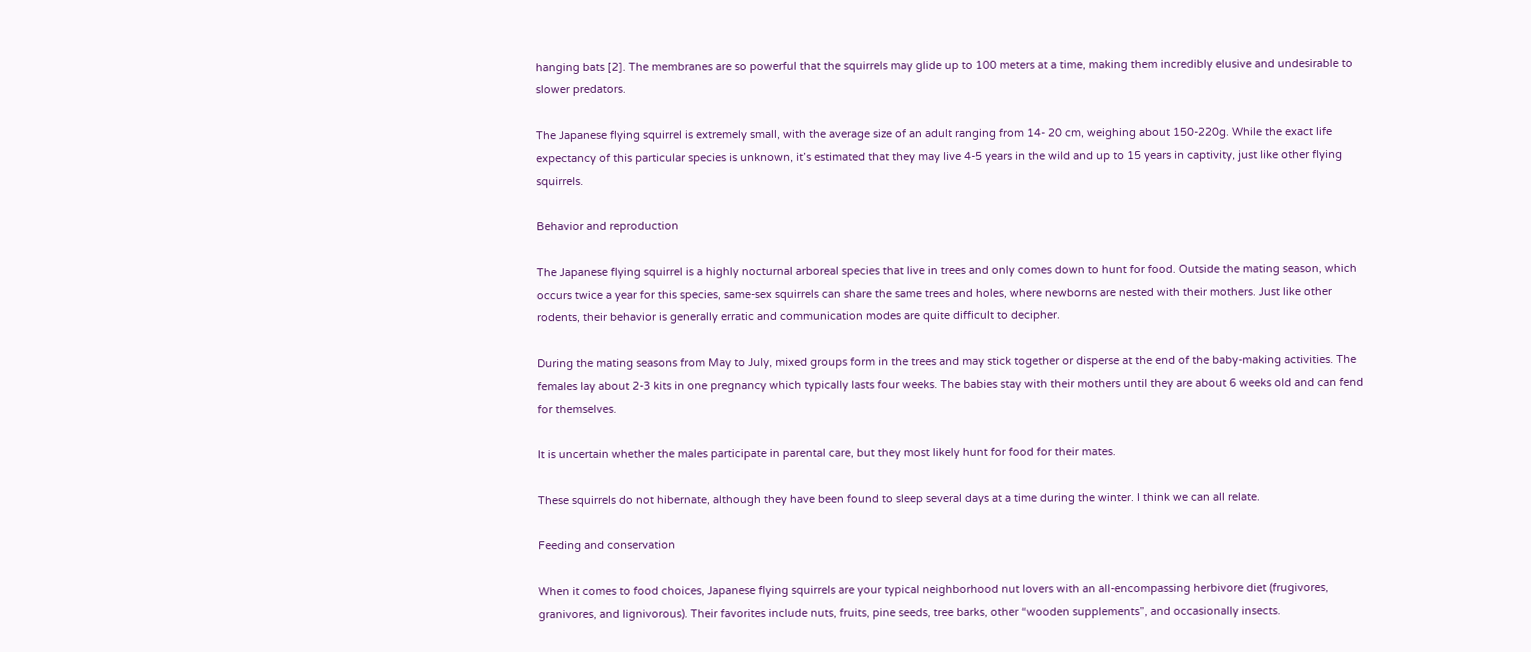hanging bats [2]. The membranes are so powerful that the squirrels may glide up to 100 meters at a time, making them incredibly elusive and undesirable to slower predators.

The Japanese flying squirrel is extremely small, with the average size of an adult ranging from 14- 20 cm, weighing about 150-220g. While the exact life expectancy of this particular species is unknown, it’s estimated that they may live 4-5 years in the wild and up to 15 years in captivity, just like other flying squirrels.

Behavior and reproduction

The Japanese flying squirrel is a highly nocturnal arboreal species that live in trees and only comes down to hunt for food. Outside the mating season, which occurs twice a year for this species, same-sex squirrels can share the same trees and holes, where newborns are nested with their mothers. Just like other rodents, their behavior is generally erratic and communication modes are quite difficult to decipher.

During the mating seasons from May to July, mixed groups form in the trees and may stick together or disperse at the end of the baby-making activities. The females lay about 2-3 kits in one pregnancy which typically lasts four weeks. The babies stay with their mothers until they are about 6 weeks old and can fend for themselves.

It is uncertain whether the males participate in parental care, but they most likely hunt for food for their mates.

These squirrels do not hibernate, although they have been found to sleep several days at a time during the winter. I think we can all relate.

Feeding and conservation

When it comes to food choices, Japanese flying squirrels are your typical neighborhood nut lovers with an all-encompassing herbivore diet (frugivores, granivores, and lignivorous). Their favorites include nuts, fruits, pine seeds, tree barks, other “wooden supplements”, and occasionally insects.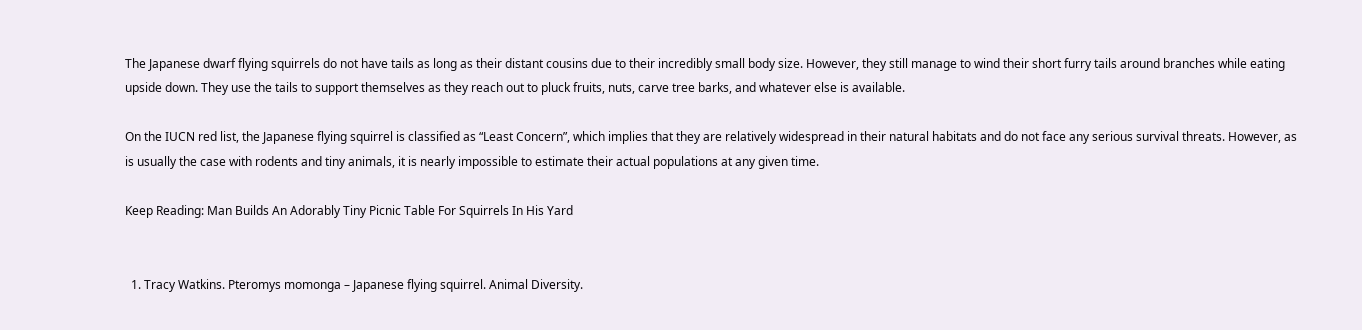The Japanese dwarf flying squirrels do not have tails as long as their distant cousins due to their incredibly small body size. However, they still manage to wind their short furry tails around branches while eating upside down. They use the tails to support themselves as they reach out to pluck fruits, nuts, carve tree barks, and whatever else is available.

On the IUCN red list, the Japanese flying squirrel is classified as “Least Concern”, which implies that they are relatively widespread in their natural habitats and do not face any serious survival threats. However, as is usually the case with rodents and tiny animals, it is nearly impossible to estimate their actual populations at any given time.

Keep Reading: Man Builds An Adorably Tiny Picnic Table For Squirrels In His Yard


  1. Tracy Watkins. Pteromys momonga – Japanese flying squirrel. Animal Diversity.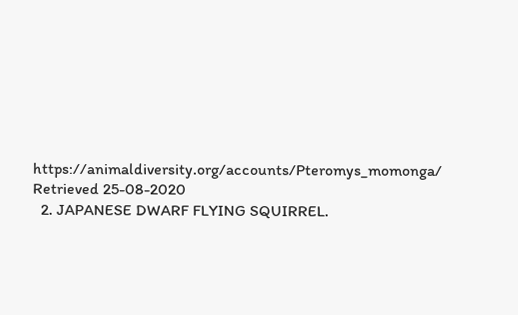https://animaldiversity.org/accounts/Pteromys_momonga/  Retrieved 25-08-2020
  2. JAPANESE DWARF FLYING SQUIRREL.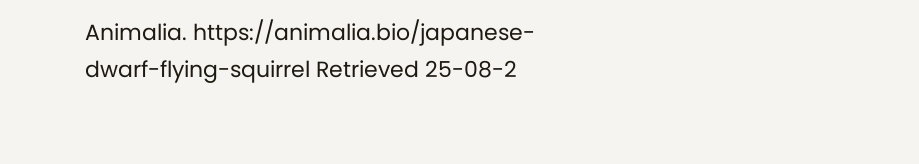Animalia. https://animalia.bio/japanese-dwarf-flying-squirrel Retrieved 25-08-2